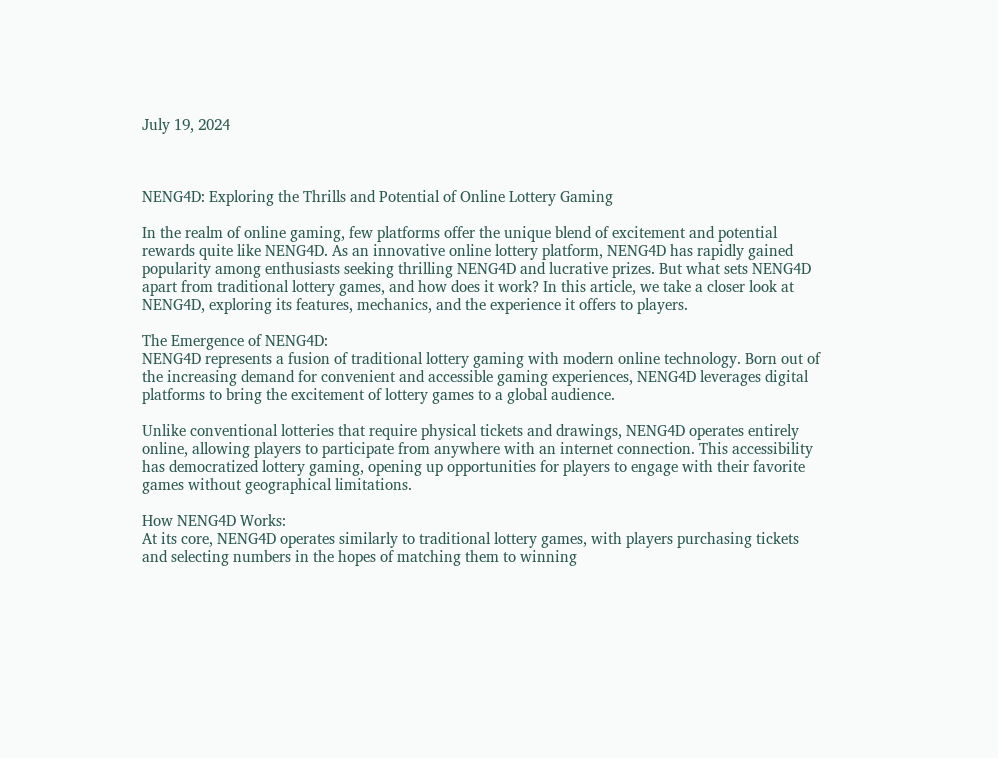July 19, 2024



NENG4D: Exploring the Thrills and Potential of Online Lottery Gaming

In the realm of online gaming, few platforms offer the unique blend of excitement and potential rewards quite like NENG4D. As an innovative online lottery platform, NENG4D has rapidly gained popularity among enthusiasts seeking thrilling NENG4D and lucrative prizes. But what sets NENG4D apart from traditional lottery games, and how does it work? In this article, we take a closer look at NENG4D, exploring its features, mechanics, and the experience it offers to players.

The Emergence of NENG4D:
NENG4D represents a fusion of traditional lottery gaming with modern online technology. Born out of the increasing demand for convenient and accessible gaming experiences, NENG4D leverages digital platforms to bring the excitement of lottery games to a global audience.

Unlike conventional lotteries that require physical tickets and drawings, NENG4D operates entirely online, allowing players to participate from anywhere with an internet connection. This accessibility has democratized lottery gaming, opening up opportunities for players to engage with their favorite games without geographical limitations.

How NENG4D Works:
At its core, NENG4D operates similarly to traditional lottery games, with players purchasing tickets and selecting numbers in the hopes of matching them to winning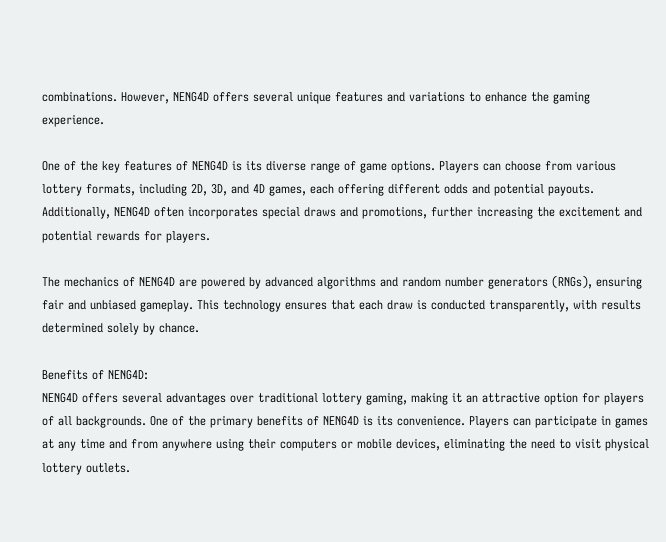combinations. However, NENG4D offers several unique features and variations to enhance the gaming experience.

One of the key features of NENG4D is its diverse range of game options. Players can choose from various lottery formats, including 2D, 3D, and 4D games, each offering different odds and potential payouts. Additionally, NENG4D often incorporates special draws and promotions, further increasing the excitement and potential rewards for players.

The mechanics of NENG4D are powered by advanced algorithms and random number generators (RNGs), ensuring fair and unbiased gameplay. This technology ensures that each draw is conducted transparently, with results determined solely by chance.

Benefits of NENG4D:
NENG4D offers several advantages over traditional lottery gaming, making it an attractive option for players of all backgrounds. One of the primary benefits of NENG4D is its convenience. Players can participate in games at any time and from anywhere using their computers or mobile devices, eliminating the need to visit physical lottery outlets.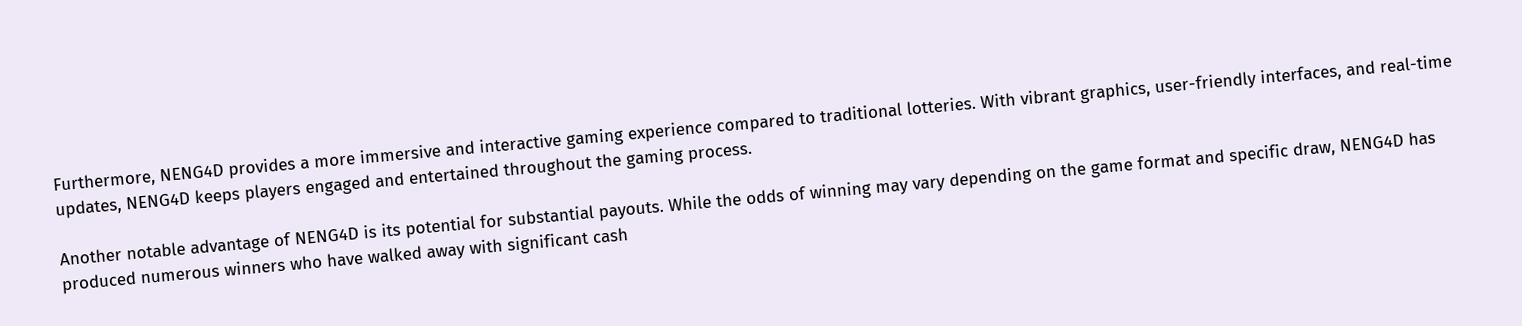Furthermore, NENG4D provides a more immersive and interactive gaming experience compared to traditional lotteries. With vibrant graphics, user-friendly interfaces, and real-time updates, NENG4D keeps players engaged and entertained throughout the gaming process.

Another notable advantage of NENG4D is its potential for substantial payouts. While the odds of winning may vary depending on the game format and specific draw, NENG4D has produced numerous winners who have walked away with significant cash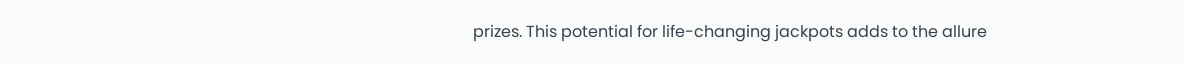prizes. This potential for life-changing jackpots adds to the allure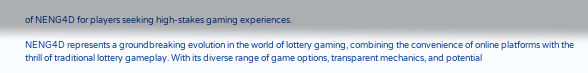of NENG4D for players seeking high-stakes gaming experiences.

NENG4D represents a groundbreaking evolution in the world of lottery gaming, combining the convenience of online platforms with the thrill of traditional lottery gameplay. With its diverse range of game options, transparent mechanics, and potential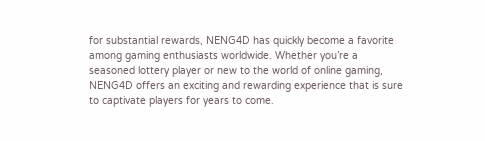for substantial rewards, NENG4D has quickly become a favorite among gaming enthusiasts worldwide. Whether you’re a seasoned lottery player or new to the world of online gaming, NENG4D offers an exciting and rewarding experience that is sure to captivate players for years to come.